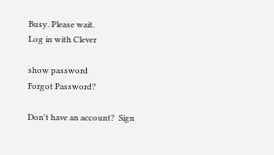Busy. Please wait.
Log in with Clever

show password
Forgot Password?

Don't have an account?  Sign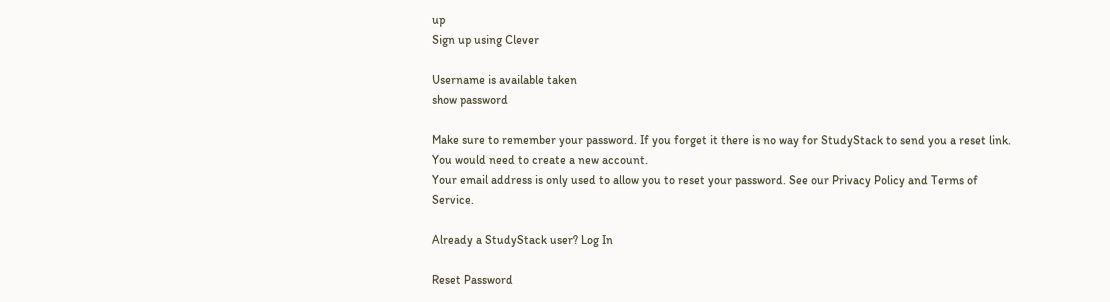up
Sign up using Clever

Username is available taken
show password

Make sure to remember your password. If you forget it there is no way for StudyStack to send you a reset link. You would need to create a new account.
Your email address is only used to allow you to reset your password. See our Privacy Policy and Terms of Service.

Already a StudyStack user? Log In

Reset Password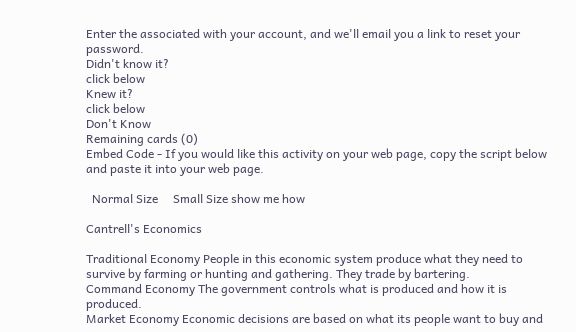Enter the associated with your account, and we'll email you a link to reset your password.
Didn't know it?
click below
Knew it?
click below
Don't Know
Remaining cards (0)
Embed Code - If you would like this activity on your web page, copy the script below and paste it into your web page.

  Normal Size     Small Size show me how

Cantrell's Economics

Traditional Economy People in this economic system produce what they need to survive by farming or hunting and gathering. They trade by bartering.
Command Economy The government controls what is produced and how it is produced.
Market Economy Economic decisions are based on what its people want to buy and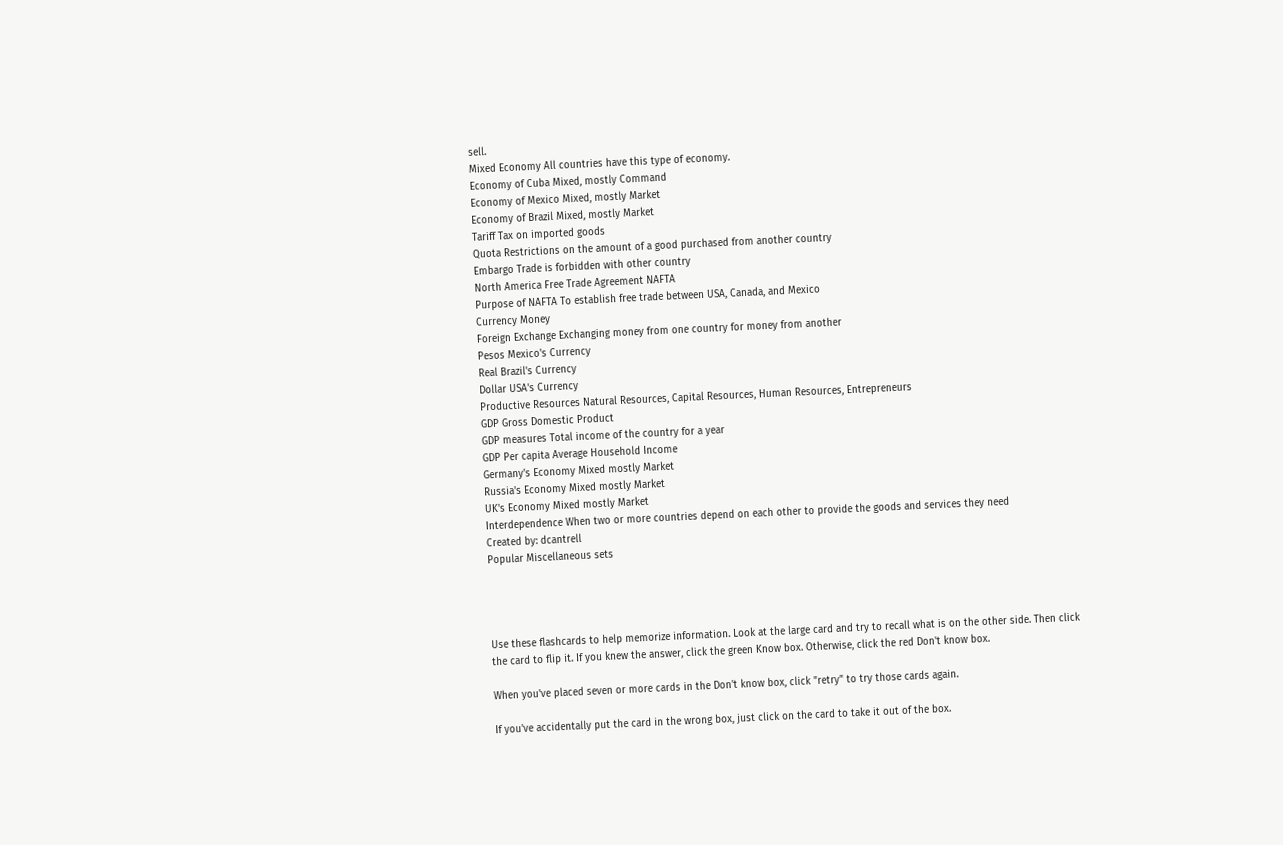sell.
Mixed Economy All countries have this type of economy.
Economy of Cuba Mixed, mostly Command
Economy of Mexico Mixed, mostly Market
Economy of Brazil Mixed, mostly Market
Tariff Tax on imported goods
Quota Restrictions on the amount of a good purchased from another country
Embargo Trade is forbidden with other country
North America Free Trade Agreement NAFTA
Purpose of NAFTA To establish free trade between USA, Canada, and Mexico
Currency Money
Foreign Exchange Exchanging money from one country for money from another
Pesos Mexico's Currency
Real Brazil's Currency
Dollar USA's Currency
Productive Resources Natural Resources, Capital Resources, Human Resources, Entrepreneurs
GDP Gross Domestic Product
GDP measures Total income of the country for a year
GDP Per capita Average Household Income
Germany's Economy Mixed mostly Market
Russia's Economy Mixed mostly Market
UK's Economy Mixed mostly Market
Interdependence When two or more countries depend on each other to provide the goods and services they need
Created by: dcantrell
Popular Miscellaneous sets




Use these flashcards to help memorize information. Look at the large card and try to recall what is on the other side. Then click the card to flip it. If you knew the answer, click the green Know box. Otherwise, click the red Don't know box.

When you've placed seven or more cards in the Don't know box, click "retry" to try those cards again.

If you've accidentally put the card in the wrong box, just click on the card to take it out of the box.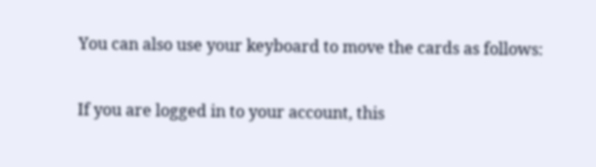You can also use your keyboard to move the cards as follows:

If you are logged in to your account, this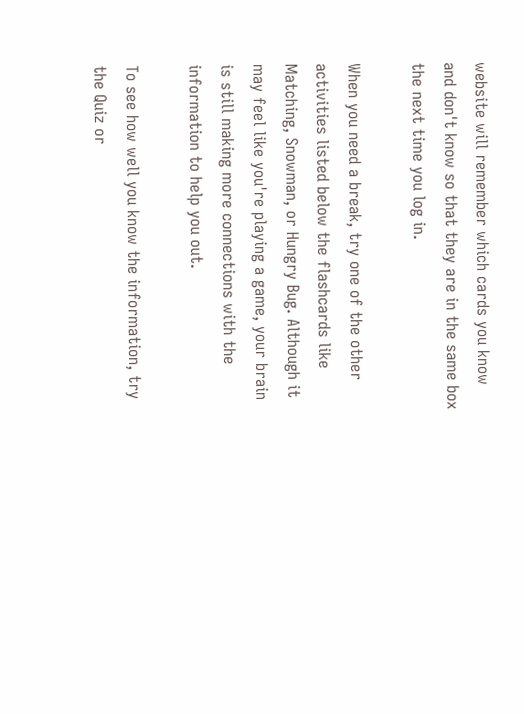website will remember which cards you know and don't know so that they are in the same box the next time you log in.

When you need a break, try one of the other activities listed below the flashcards like Matching, Snowman, or Hungry Bug. Although it may feel like you're playing a game, your brain is still making more connections with the information to help you out.

To see how well you know the information, try the Quiz or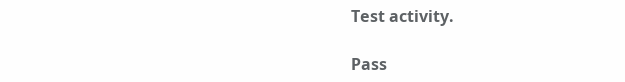Test activity.

Pass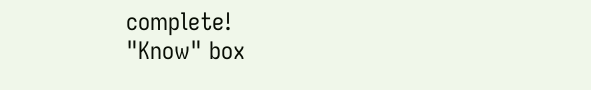complete!
"Know" box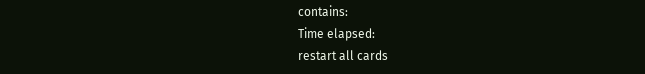contains:
Time elapsed:
restart all cards